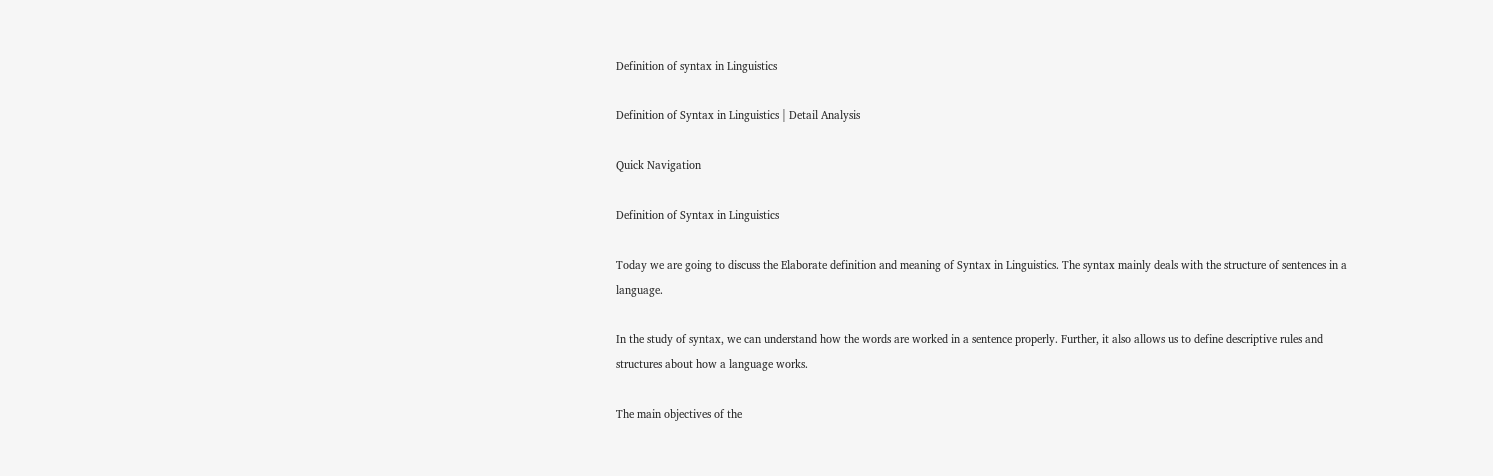Definition of syntax in Linguistics

Definition of Syntax in Linguistics | Detail Analysis

Quick Navigation

Definition of Syntax in Linguistics

Today we are going to discuss the Elaborate definition and meaning of Syntax in Linguistics. The syntax mainly deals with the structure of sentences in a language.

In the study of syntax, we can understand how the words are worked in a sentence properly. Further, it also allows us to define descriptive rules and structures about how a language works.

The main objectives of the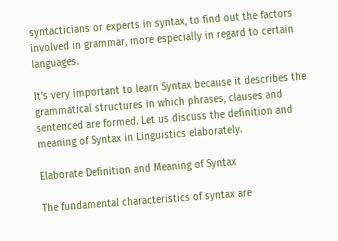syntacticians or experts in syntax, to find out the factors involved in grammar, more especially in regard to certain languages.

It’s very important to learn Syntax because it describes the grammatical structures in which phrases, clauses and sentenced are formed. Let us discuss the definition and meaning of Syntax in Linguistics elaborately.

Elaborate Definition and Meaning of Syntax

The fundamental characteristics of syntax are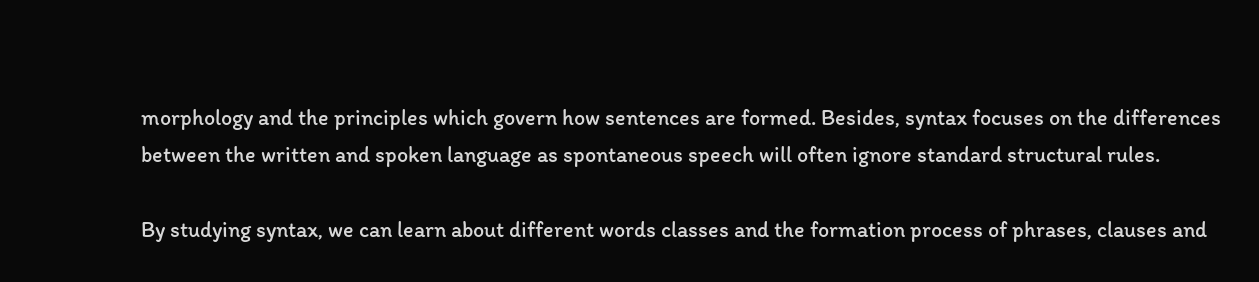morphology and the principles which govern how sentences are formed. Besides, syntax focuses on the differences between the written and spoken language as spontaneous speech will often ignore standard structural rules.

By studying syntax, we can learn about different words classes and the formation process of phrases, clauses and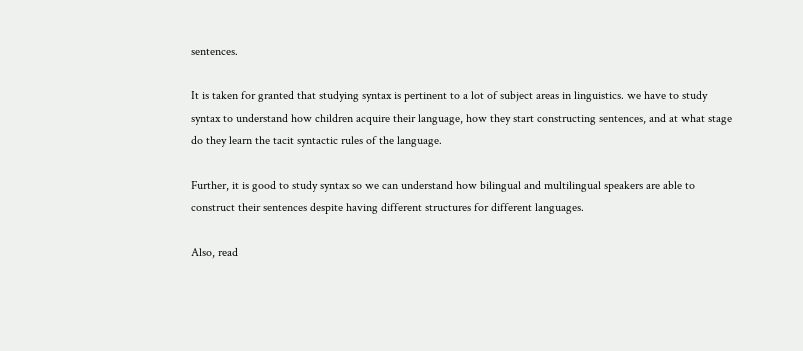sentences.

It is taken for granted that studying syntax is pertinent to a lot of subject areas in linguistics. we have to study syntax to understand how children acquire their language, how they start constructing sentences, and at what stage do they learn the tacit syntactic rules of the language.

Further, it is good to study syntax so we can understand how bilingual and multilingual speakers are able to construct their sentences despite having different structures for different languages.

Also, read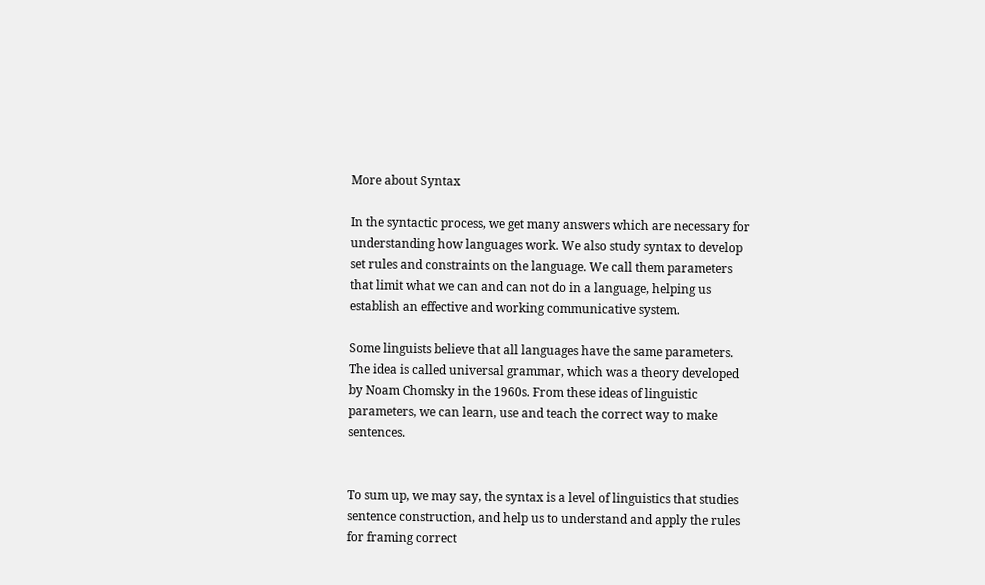More about Syntax

In the syntactic process, we get many answers which are necessary for understanding how languages work. We also study syntax to develop set rules and constraints on the language. We call them parameters that limit what we can and can not do in a language, helping us establish an effective and working communicative system.

Some linguists believe that all languages have the same parameters. The idea is called universal grammar, which was a theory developed by Noam Chomsky in the 1960s. From these ideas of linguistic parameters, we can learn, use and teach the correct way to make sentences.


To sum up, we may say, the syntax is a level of linguistics that studies sentence construction, and help us to understand and apply the rules for framing correct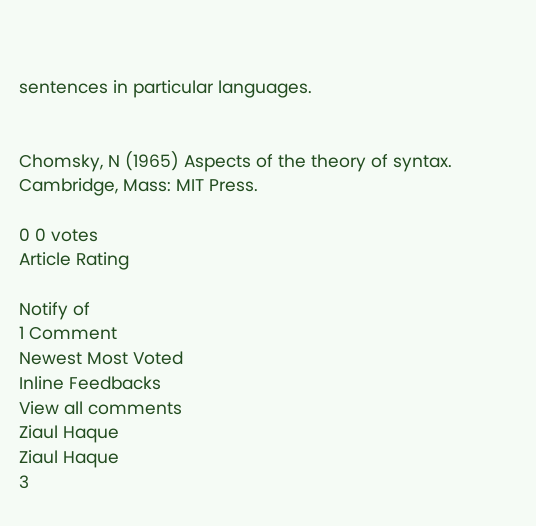sentences in particular languages.


Chomsky, N (1965) Aspects of the theory of syntax. Cambridge, Mass: MIT Press.

0 0 votes
Article Rating

Notify of
1 Comment
Newest Most Voted
Inline Feedbacks
View all comments
Ziaul Haque
Ziaul Haque
3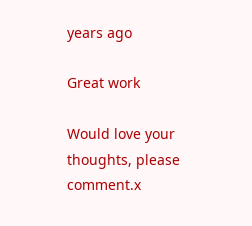years ago

Great work

Would love your thoughts, please comment.x